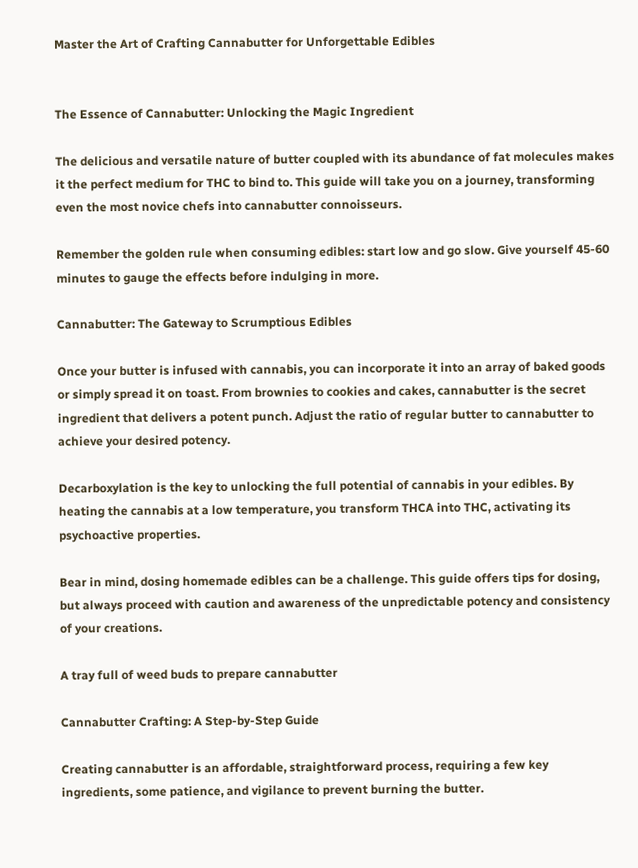Master the Art of Crafting Cannabutter for Unforgettable Edibles


The Essence of Cannabutter: Unlocking the Magic Ingredient

The delicious and versatile nature of butter coupled with its abundance of fat molecules makes it the perfect medium for THC to bind to. This guide will take you on a journey, transforming even the most novice chefs into cannabutter connoisseurs.

Remember the golden rule when consuming edibles: start low and go slow. Give yourself 45-60 minutes to gauge the effects before indulging in more.

Cannabutter: The Gateway to Scrumptious Edibles

Once your butter is infused with cannabis, you can incorporate it into an array of baked goods or simply spread it on toast. From brownies to cookies and cakes, cannabutter is the secret ingredient that delivers a potent punch. Adjust the ratio of regular butter to cannabutter to achieve your desired potency.

Decarboxylation is the key to unlocking the full potential of cannabis in your edibles. By heating the cannabis at a low temperature, you transform THCA into THC, activating its psychoactive properties.

Bear in mind, dosing homemade edibles can be a challenge. This guide offers tips for dosing, but always proceed with caution and awareness of the unpredictable potency and consistency of your creations.

A tray full of weed buds to prepare cannabutter

Cannabutter Crafting: A Step-by-Step Guide

Creating cannabutter is an affordable, straightforward process, requiring a few key ingredients, some patience, and vigilance to prevent burning the butter.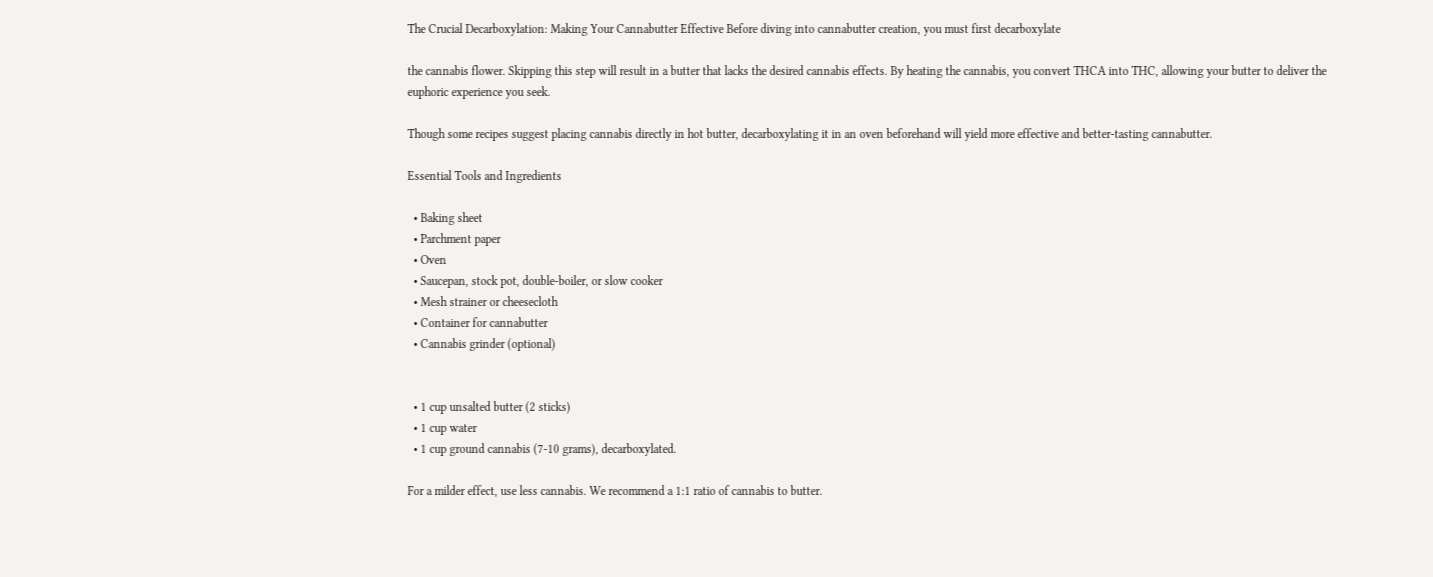The Crucial Decarboxylation: Making Your Cannabutter Effective Before diving into cannabutter creation, you must first decarboxylate

the cannabis flower. Skipping this step will result in a butter that lacks the desired cannabis effects. By heating the cannabis, you convert THCA into THC, allowing your butter to deliver the euphoric experience you seek.

Though some recipes suggest placing cannabis directly in hot butter, decarboxylating it in an oven beforehand will yield more effective and better-tasting cannabutter.

Essential Tools and Ingredients

  • Baking sheet
  • Parchment paper
  • Oven
  • Saucepan, stock pot, double-boiler, or slow cooker
  • Mesh strainer or cheesecloth
  • Container for cannabutter
  • Cannabis grinder (optional)


  • 1 cup unsalted butter (2 sticks)
  • 1 cup water
  • 1 cup ground cannabis (7-10 grams), decarboxylated.

For a milder effect, use less cannabis. We recommend a 1:1 ratio of cannabis to butter.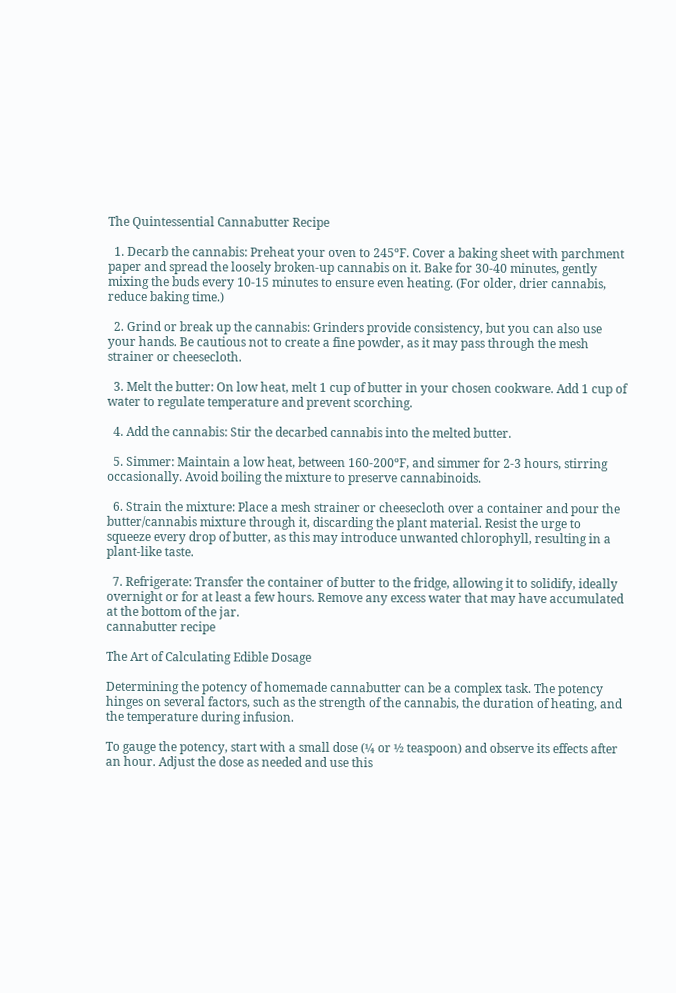The Quintessential Cannabutter Recipe

  1. Decarb the cannabis: Preheat your oven to 245ºF. Cover a baking sheet with parchment paper and spread the loosely broken-up cannabis on it. Bake for 30-40 minutes, gently mixing the buds every 10-15 minutes to ensure even heating. (For older, drier cannabis, reduce baking time.)

  2. Grind or break up the cannabis: Grinders provide consistency, but you can also use your hands. Be cautious not to create a fine powder, as it may pass through the mesh strainer or cheesecloth.

  3. Melt the butter: On low heat, melt 1 cup of butter in your chosen cookware. Add 1 cup of water to regulate temperature and prevent scorching.

  4. Add the cannabis: Stir the decarbed cannabis into the melted butter.

  5. Simmer: Maintain a low heat, between 160-200ºF, and simmer for 2-3 hours, stirring occasionally. Avoid boiling the mixture to preserve cannabinoids.

  6. Strain the mixture: Place a mesh strainer or cheesecloth over a container and pour the butter/cannabis mixture through it, discarding the plant material. Resist the urge to squeeze every drop of butter, as this may introduce unwanted chlorophyll, resulting in a plant-like taste.

  7. Refrigerate: Transfer the container of butter to the fridge, allowing it to solidify, ideally overnight or for at least a few hours. Remove any excess water that may have accumulated at the bottom of the jar.
cannabutter recipe

The Art of Calculating Edible Dosage

Determining the potency of homemade cannabutter can be a complex task. The potency hinges on several factors, such as the strength of the cannabis, the duration of heating, and the temperature during infusion.

To gauge the potency, start with a small dose (¼ or ½ teaspoon) and observe its effects after an hour. Adjust the dose as needed and use this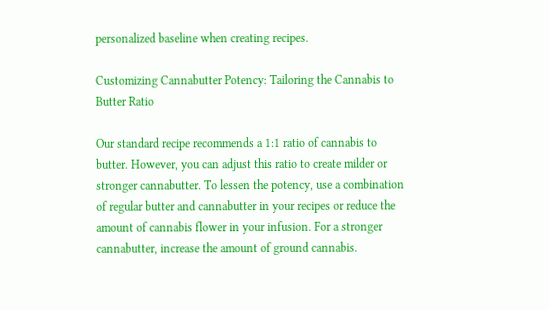personalized baseline when creating recipes.

Customizing Cannabutter Potency: Tailoring the Cannabis to Butter Ratio

Our standard recipe recommends a 1:1 ratio of cannabis to butter. However, you can adjust this ratio to create milder or stronger cannabutter. To lessen the potency, use a combination of regular butter and cannabutter in your recipes or reduce the amount of cannabis flower in your infusion. For a stronger cannabutter, increase the amount of ground cannabis.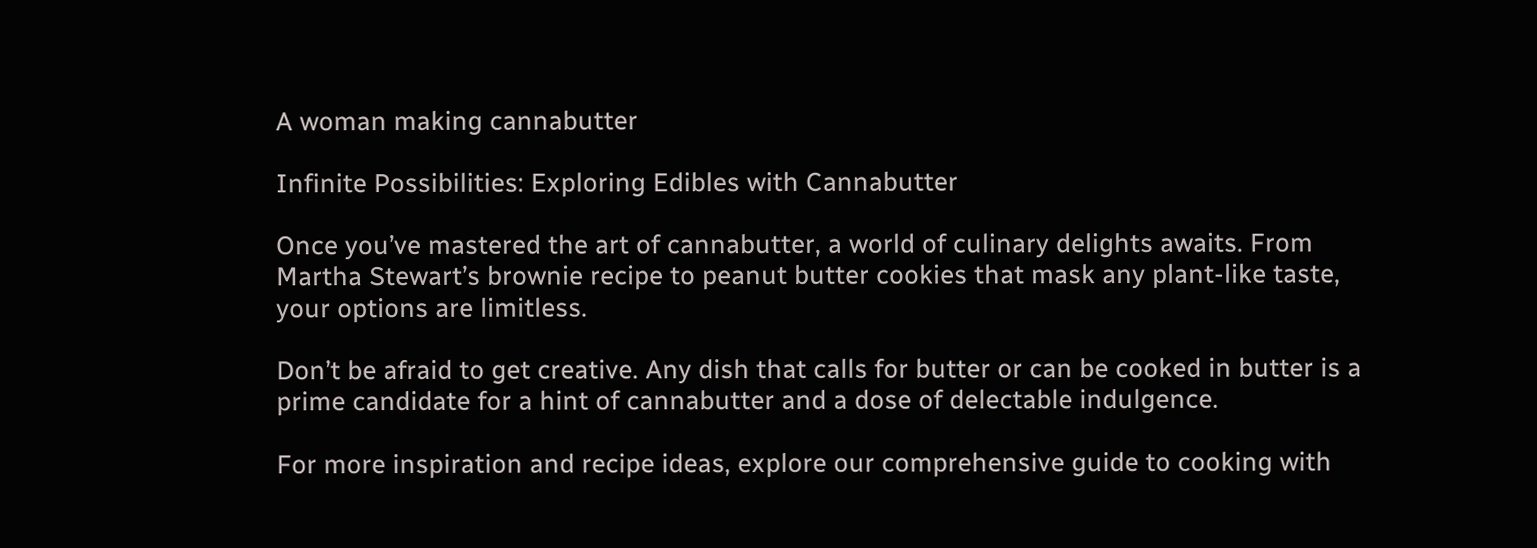A woman making cannabutter

Infinite Possibilities: Exploring Edibles with Cannabutter

Once you’ve mastered the art of cannabutter, a world of culinary delights awaits. From Martha Stewart’s brownie recipe to peanut butter cookies that mask any plant-like taste, your options are limitless.

Don’t be afraid to get creative. Any dish that calls for butter or can be cooked in butter is a prime candidate for a hint of cannabutter and a dose of delectable indulgence.

For more inspiration and recipe ideas, explore our comprehensive guide to cooking with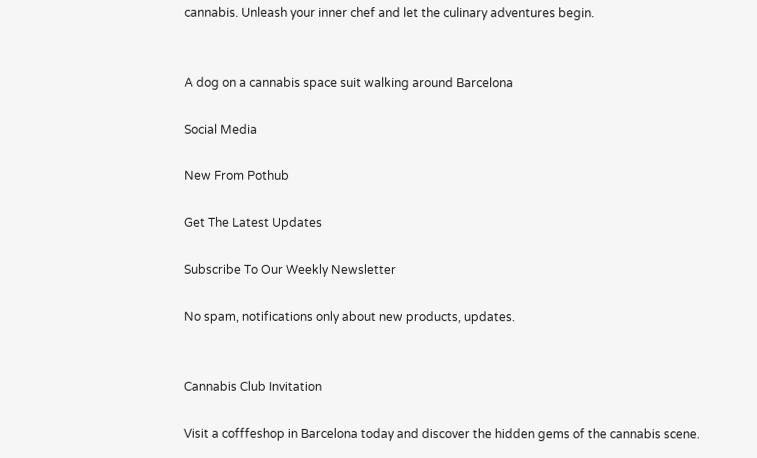cannabis. Unleash your inner chef and let the culinary adventures begin.


A dog on a cannabis space suit walking around Barcelona

Social Media

New From Pothub

Get The Latest Updates

Subscribe To Our Weekly Newsletter

No spam, notifications only about new products, updates.


Cannabis Club Invitation

Visit a cofffeshop in Barcelona today and discover the hidden gems of the cannabis scene.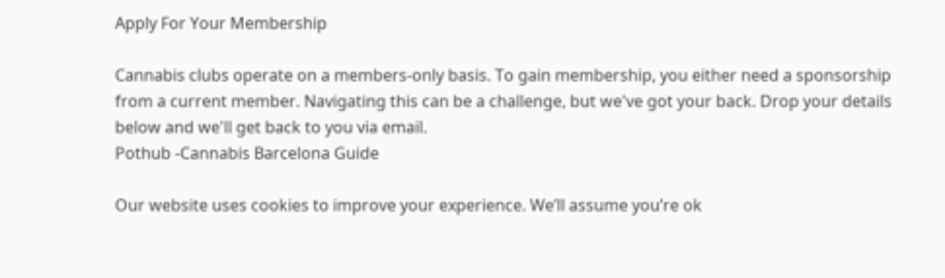Apply For Your Membership

Cannabis clubs operate on a members-only basis. To gain membership, you either need a sponsorship from a current member. Navigating this can be a challenge, but we've got your back. Drop your details below and we'll get back to you via email.
Pothub -Cannabis Barcelona Guide

Our website uses cookies to improve your experience. We’ll assume you’re ok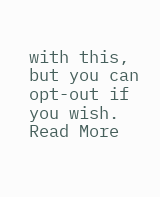with this, but you can opt-out if you wish. Read More